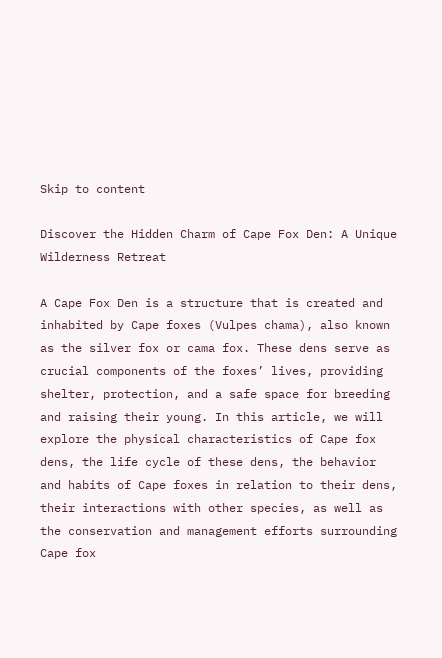Skip to content

Discover the Hidden Charm of Cape Fox Den: A Unique Wilderness Retreat

A Cape Fox Den is a structure that is created and inhabited by Cape foxes (Vulpes chama), also known as the silver fox or cama fox. These dens serve as crucial components of the foxes’ lives, providing shelter, protection, and a safe space for breeding and raising their young. In this article, we will explore the physical characteristics of Cape fox dens, the life cycle of these dens, the behavior and habits of Cape foxes in relation to their dens, their interactions with other species, as well as the conservation and management efforts surrounding Cape fox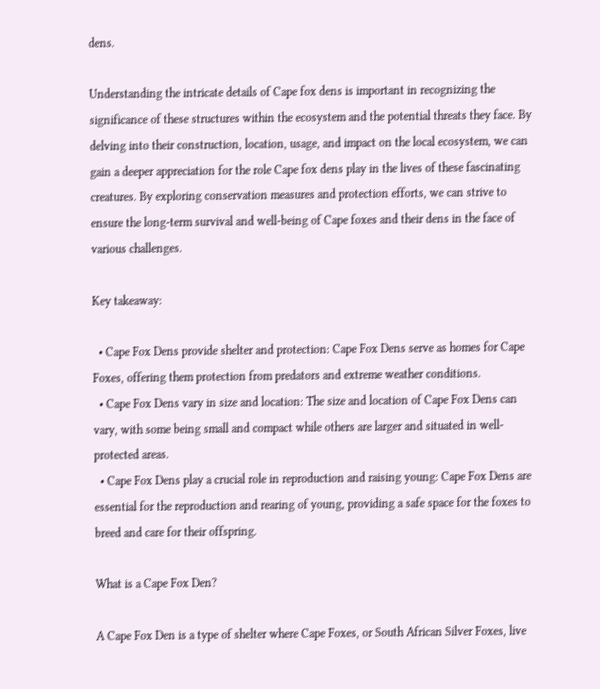dens.

Understanding the intricate details of Cape fox dens is important in recognizing the significance of these structures within the ecosystem and the potential threats they face. By delving into their construction, location, usage, and impact on the local ecosystem, we can gain a deeper appreciation for the role Cape fox dens play in the lives of these fascinating creatures. By exploring conservation measures and protection efforts, we can strive to ensure the long-term survival and well-being of Cape foxes and their dens in the face of various challenges.

Key takeaway:

  • Cape Fox Dens provide shelter and protection: Cape Fox Dens serve as homes for Cape Foxes, offering them protection from predators and extreme weather conditions.
  • Cape Fox Dens vary in size and location: The size and location of Cape Fox Dens can vary, with some being small and compact while others are larger and situated in well-protected areas.
  • Cape Fox Dens play a crucial role in reproduction and raising young: Cape Fox Dens are essential for the reproduction and rearing of young, providing a safe space for the foxes to breed and care for their offspring.

What is a Cape Fox Den?

A Cape Fox Den is a type of shelter where Cape Foxes, or South African Silver Foxes, live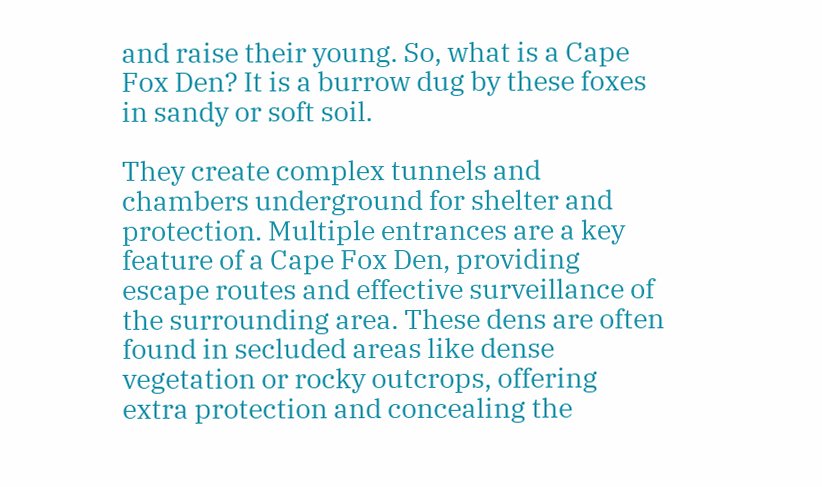and raise their young. So, what is a Cape Fox Den? It is a burrow dug by these foxes in sandy or soft soil.

They create complex tunnels and chambers underground for shelter and protection. Multiple entrances are a key feature of a Cape Fox Den, providing escape routes and effective surveillance of the surrounding area. These dens are often found in secluded areas like dense vegetation or rocky outcrops, offering extra protection and concealing the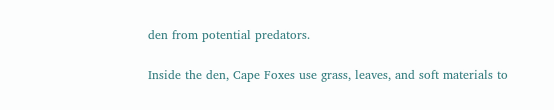den from potential predators.

Inside the den, Cape Foxes use grass, leaves, and soft materials to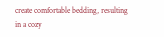create comfortable bedding, resulting in a cozy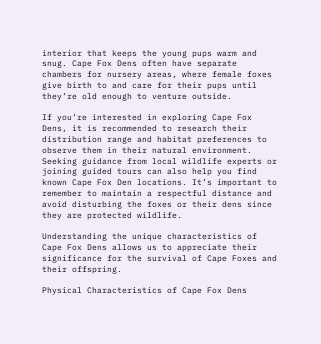interior that keeps the young pups warm and snug. Cape Fox Dens often have separate chambers for nursery areas, where female foxes give birth to and care for their pups until they’re old enough to venture outside.

If you’re interested in exploring Cape Fox Dens, it is recommended to research their distribution range and habitat preferences to observe them in their natural environment. Seeking guidance from local wildlife experts or joining guided tours can also help you find known Cape Fox Den locations. It’s important to remember to maintain a respectful distance and avoid disturbing the foxes or their dens since they are protected wildlife.

Understanding the unique characteristics of Cape Fox Dens allows us to appreciate their significance for the survival of Cape Foxes and their offspring.

Physical Characteristics of Cape Fox Dens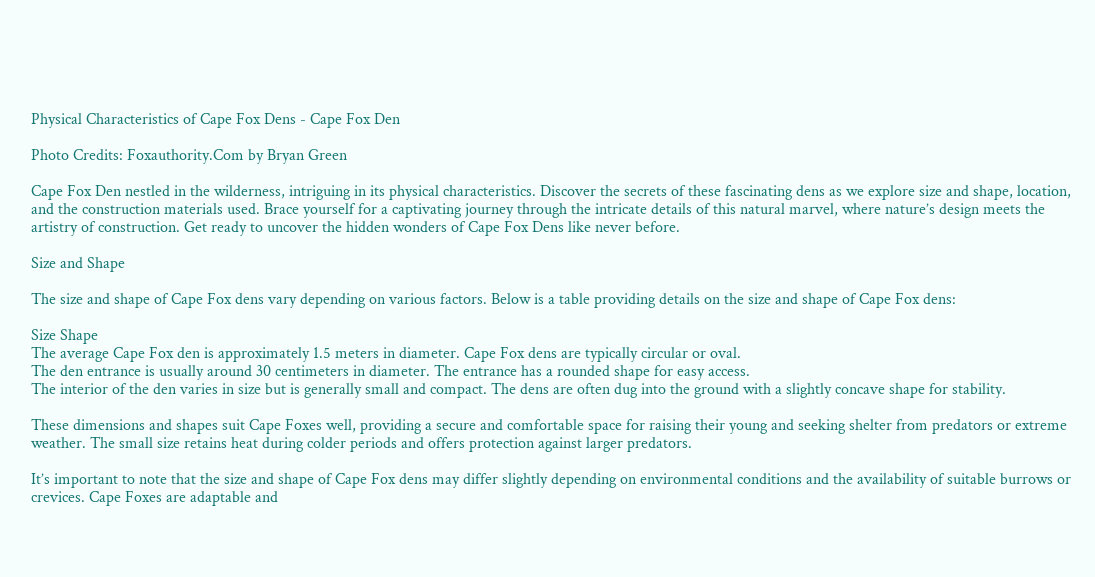Physical Characteristics of Cape Fox Dens - Cape Fox Den

Photo Credits: Foxauthority.Com by Bryan Green

Cape Fox Den nestled in the wilderness, intriguing in its physical characteristics. Discover the secrets of these fascinating dens as we explore size and shape, location, and the construction materials used. Brace yourself for a captivating journey through the intricate details of this natural marvel, where nature’s design meets the artistry of construction. Get ready to uncover the hidden wonders of Cape Fox Dens like never before.

Size and Shape

The size and shape of Cape Fox dens vary depending on various factors. Below is a table providing details on the size and shape of Cape Fox dens:

Size Shape
The average Cape Fox den is approximately 1.5 meters in diameter. Cape Fox dens are typically circular or oval.
The den entrance is usually around 30 centimeters in diameter. The entrance has a rounded shape for easy access.
The interior of the den varies in size but is generally small and compact. The dens are often dug into the ground with a slightly concave shape for stability.

These dimensions and shapes suit Cape Foxes well, providing a secure and comfortable space for raising their young and seeking shelter from predators or extreme weather. The small size retains heat during colder periods and offers protection against larger predators.

It’s important to note that the size and shape of Cape Fox dens may differ slightly depending on environmental conditions and the availability of suitable burrows or crevices. Cape Foxes are adaptable and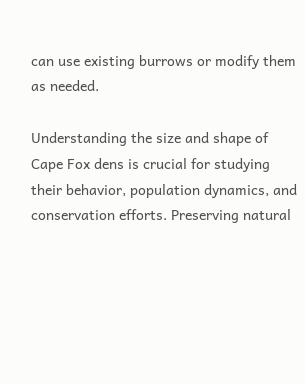can use existing burrows or modify them as needed.

Understanding the size and shape of Cape Fox dens is crucial for studying their behavior, population dynamics, and conservation efforts. Preserving natural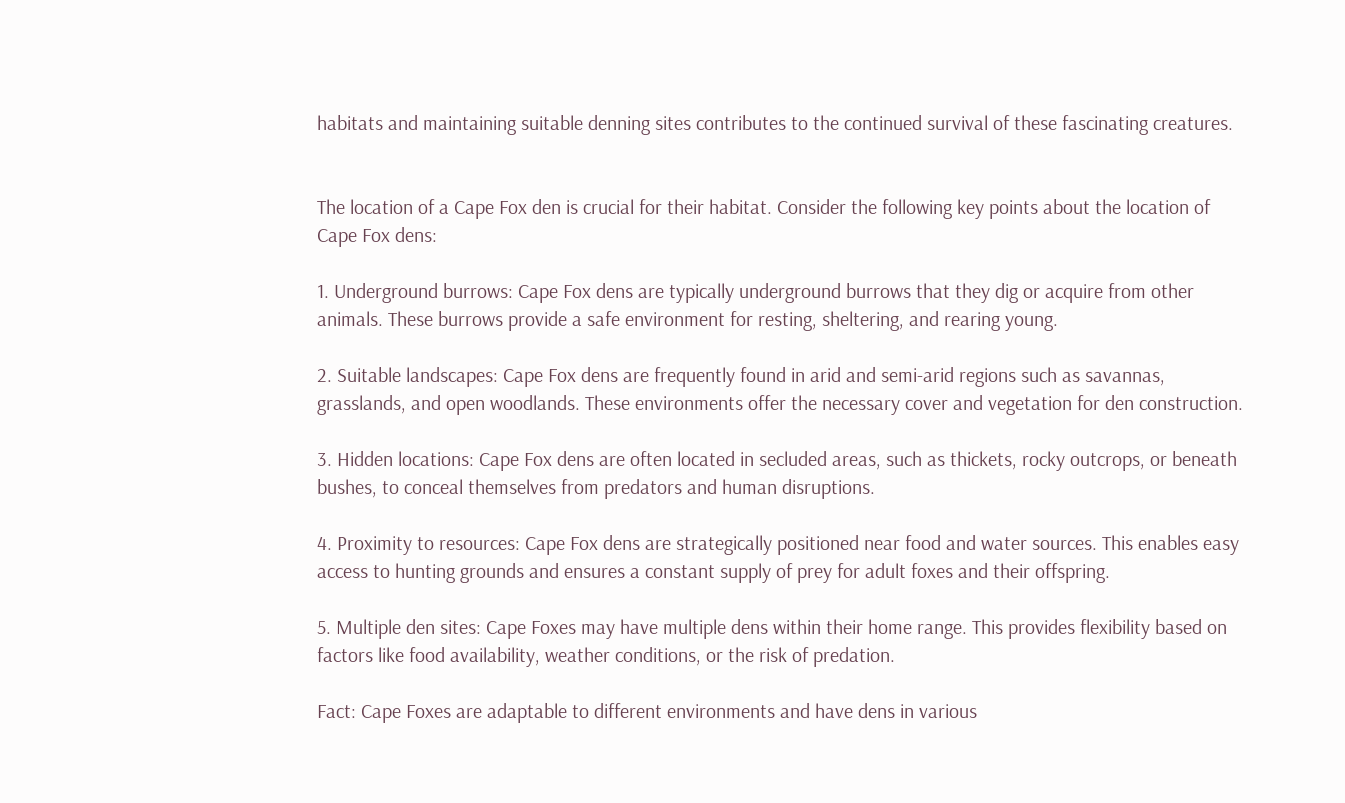habitats and maintaining suitable denning sites contributes to the continued survival of these fascinating creatures.


The location of a Cape Fox den is crucial for their habitat. Consider the following key points about the location of Cape Fox dens:

1. Underground burrows: Cape Fox dens are typically underground burrows that they dig or acquire from other animals. These burrows provide a safe environment for resting, sheltering, and rearing young.

2. Suitable landscapes: Cape Fox dens are frequently found in arid and semi-arid regions such as savannas, grasslands, and open woodlands. These environments offer the necessary cover and vegetation for den construction.

3. Hidden locations: Cape Fox dens are often located in secluded areas, such as thickets, rocky outcrops, or beneath bushes, to conceal themselves from predators and human disruptions.

4. Proximity to resources: Cape Fox dens are strategically positioned near food and water sources. This enables easy access to hunting grounds and ensures a constant supply of prey for adult foxes and their offspring.

5. Multiple den sites: Cape Foxes may have multiple dens within their home range. This provides flexibility based on factors like food availability, weather conditions, or the risk of predation.

Fact: Cape Foxes are adaptable to different environments and have dens in various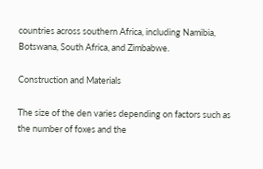countries across southern Africa, including Namibia, Botswana, South Africa, and Zimbabwe.

Construction and Materials

The size of the den varies depending on factors such as the number of foxes and the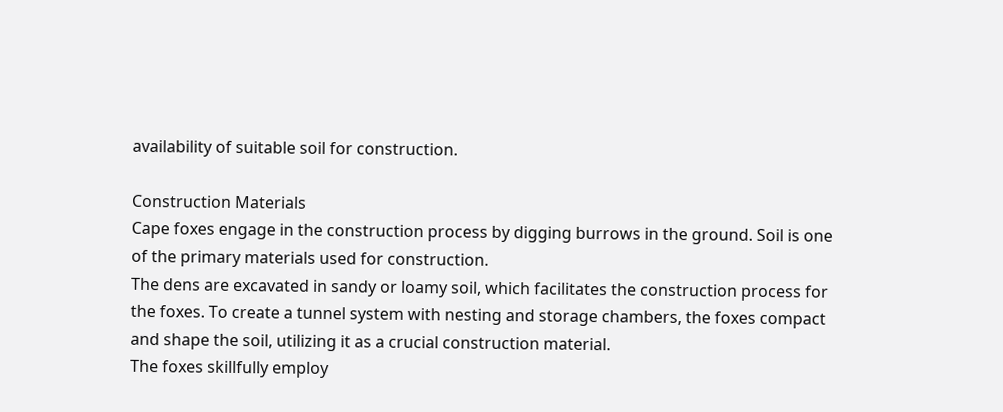availability of suitable soil for construction.

Construction Materials
Cape foxes engage in the construction process by digging burrows in the ground. Soil is one of the primary materials used for construction.
The dens are excavated in sandy or loamy soil, which facilitates the construction process for the foxes. To create a tunnel system with nesting and storage chambers, the foxes compact and shape the soil, utilizing it as a crucial construction material.
The foxes skillfully employ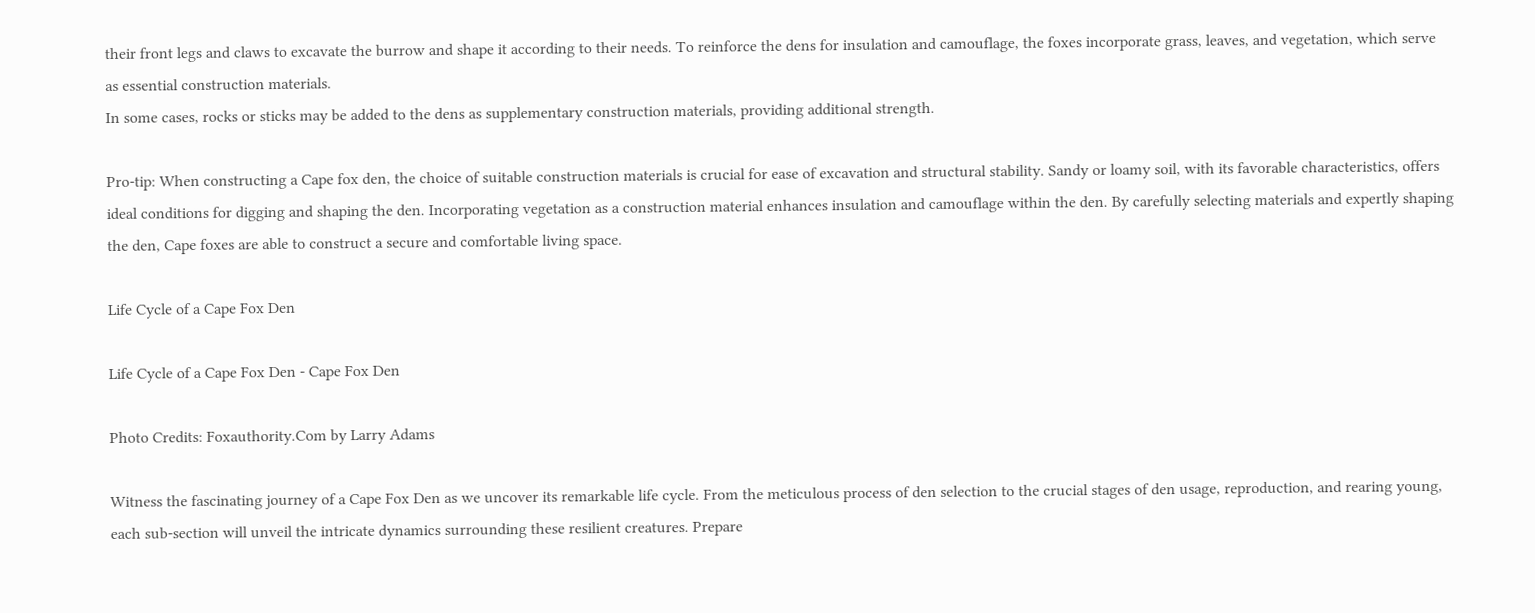their front legs and claws to excavate the burrow and shape it according to their needs. To reinforce the dens for insulation and camouflage, the foxes incorporate grass, leaves, and vegetation, which serve as essential construction materials.
In some cases, rocks or sticks may be added to the dens as supplementary construction materials, providing additional strength.

Pro-tip: When constructing a Cape fox den, the choice of suitable construction materials is crucial for ease of excavation and structural stability. Sandy or loamy soil, with its favorable characteristics, offers ideal conditions for digging and shaping the den. Incorporating vegetation as a construction material enhances insulation and camouflage within the den. By carefully selecting materials and expertly shaping the den, Cape foxes are able to construct a secure and comfortable living space.

Life Cycle of a Cape Fox Den

Life Cycle of a Cape Fox Den - Cape Fox Den

Photo Credits: Foxauthority.Com by Larry Adams

Witness the fascinating journey of a Cape Fox Den as we uncover its remarkable life cycle. From the meticulous process of den selection to the crucial stages of den usage, reproduction, and rearing young, each sub-section will unveil the intricate dynamics surrounding these resilient creatures. Prepare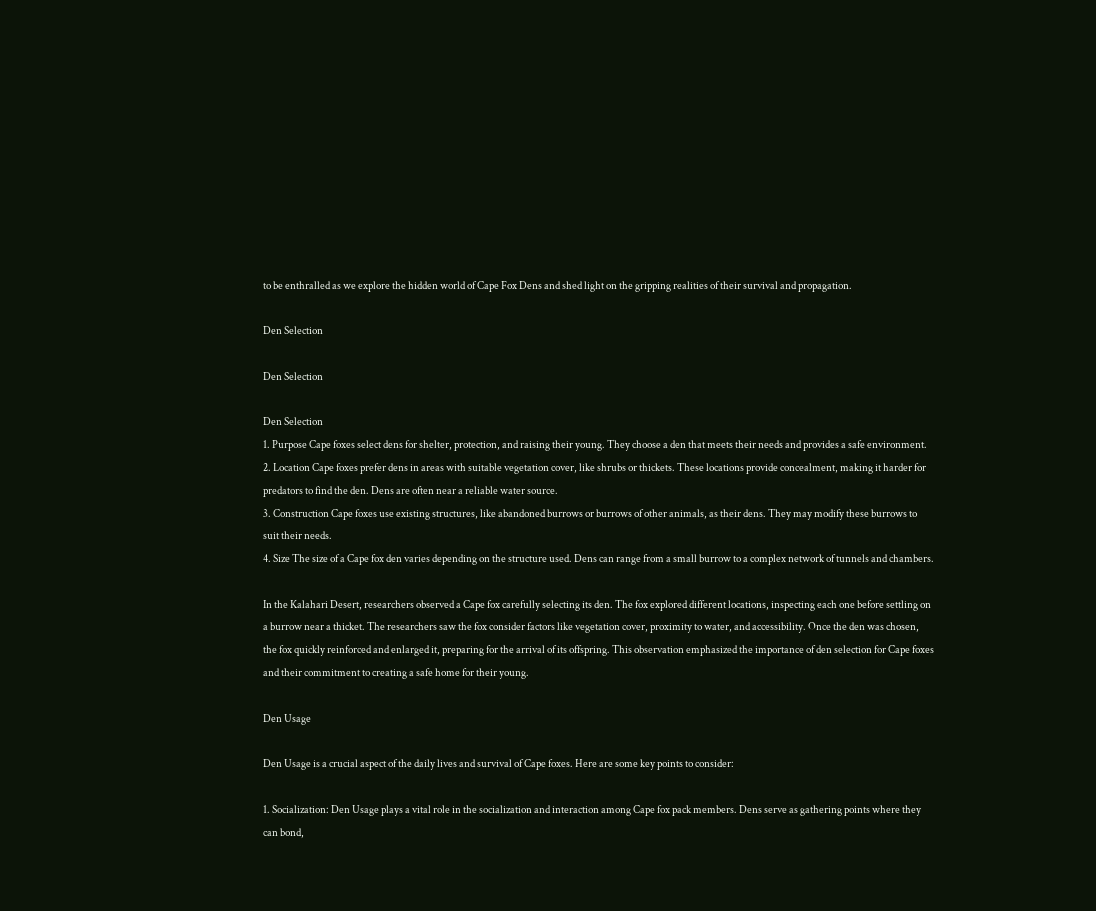to be enthralled as we explore the hidden world of Cape Fox Dens and shed light on the gripping realities of their survival and propagation.

Den Selection

Den Selection

Den Selection
1. Purpose Cape foxes select dens for shelter, protection, and raising their young. They choose a den that meets their needs and provides a safe environment.
2. Location Cape foxes prefer dens in areas with suitable vegetation cover, like shrubs or thickets. These locations provide concealment, making it harder for predators to find the den. Dens are often near a reliable water source.
3. Construction Cape foxes use existing structures, like abandoned burrows or burrows of other animals, as their dens. They may modify these burrows to suit their needs.
4. Size The size of a Cape fox den varies depending on the structure used. Dens can range from a small burrow to a complex network of tunnels and chambers.

In the Kalahari Desert, researchers observed a Cape fox carefully selecting its den. The fox explored different locations, inspecting each one before settling on a burrow near a thicket. The researchers saw the fox consider factors like vegetation cover, proximity to water, and accessibility. Once the den was chosen, the fox quickly reinforced and enlarged it, preparing for the arrival of its offspring. This observation emphasized the importance of den selection for Cape foxes and their commitment to creating a safe home for their young.

Den Usage

Den Usage is a crucial aspect of the daily lives and survival of Cape foxes. Here are some key points to consider:

1. Socialization: Den Usage plays a vital role in the socialization and interaction among Cape fox pack members. Dens serve as gathering points where they can bond,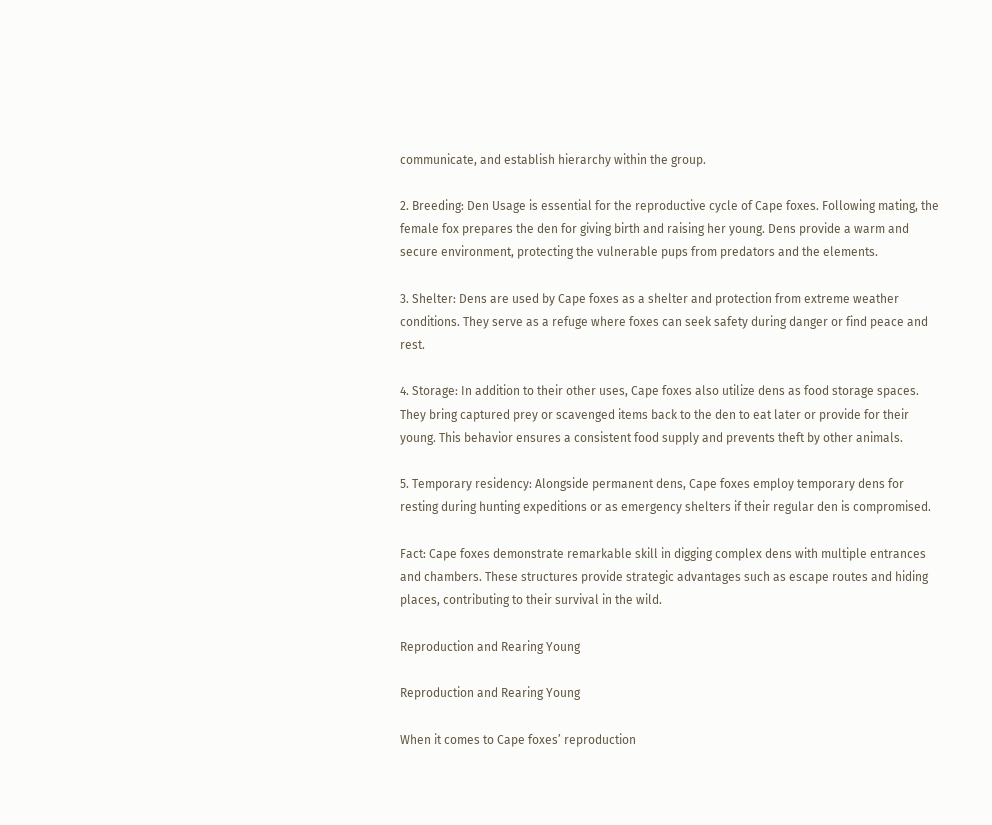communicate, and establish hierarchy within the group.

2. Breeding: Den Usage is essential for the reproductive cycle of Cape foxes. Following mating, the female fox prepares the den for giving birth and raising her young. Dens provide a warm and secure environment, protecting the vulnerable pups from predators and the elements.

3. Shelter: Dens are used by Cape foxes as a shelter and protection from extreme weather conditions. They serve as a refuge where foxes can seek safety during danger or find peace and rest.

4. Storage: In addition to their other uses, Cape foxes also utilize dens as food storage spaces. They bring captured prey or scavenged items back to the den to eat later or provide for their young. This behavior ensures a consistent food supply and prevents theft by other animals.

5. Temporary residency: Alongside permanent dens, Cape foxes employ temporary dens for resting during hunting expeditions or as emergency shelters if their regular den is compromised.

Fact: Cape foxes demonstrate remarkable skill in digging complex dens with multiple entrances and chambers. These structures provide strategic advantages such as escape routes and hiding places, contributing to their survival in the wild.

Reproduction and Rearing Young

Reproduction and Rearing Young

When it comes to Cape foxes’ reproduction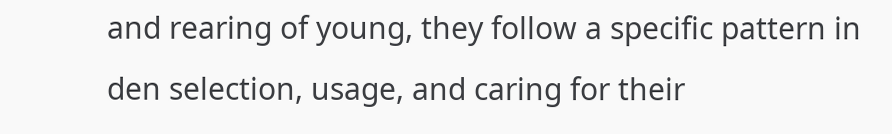and rearing of young, they follow a specific pattern in den selection, usage, and caring for their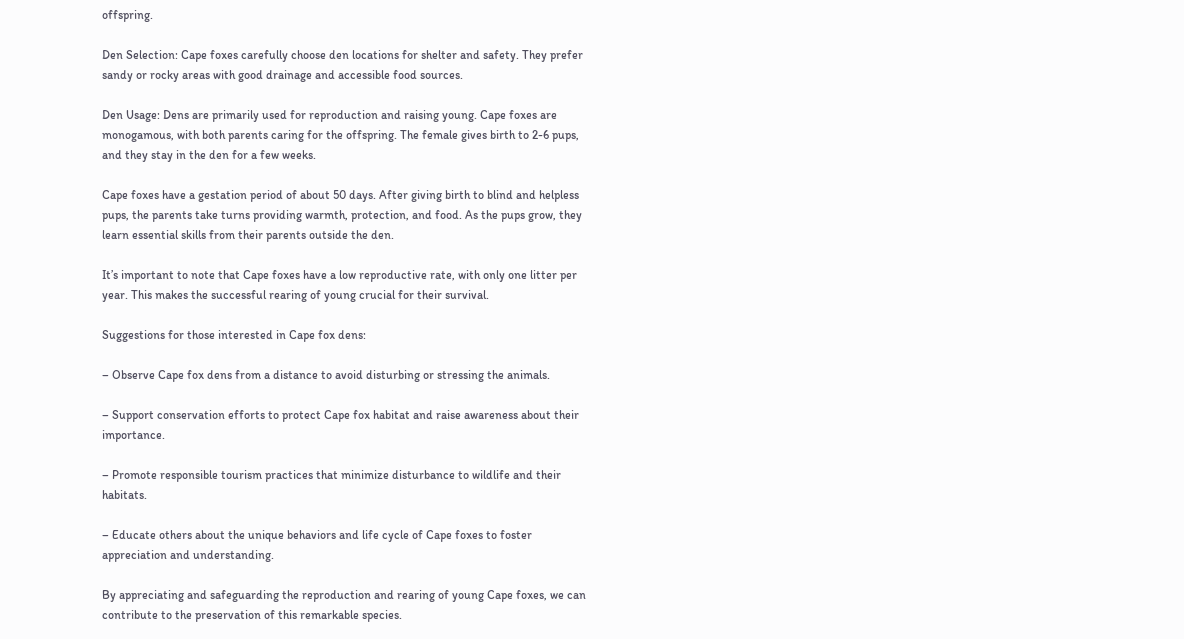offspring.

Den Selection: Cape foxes carefully choose den locations for shelter and safety. They prefer sandy or rocky areas with good drainage and accessible food sources.

Den Usage: Dens are primarily used for reproduction and raising young. Cape foxes are monogamous, with both parents caring for the offspring. The female gives birth to 2-6 pups, and they stay in the den for a few weeks.

Cape foxes have a gestation period of about 50 days. After giving birth to blind and helpless pups, the parents take turns providing warmth, protection, and food. As the pups grow, they learn essential skills from their parents outside the den.

It’s important to note that Cape foxes have a low reproductive rate, with only one litter per year. This makes the successful rearing of young crucial for their survival.

Suggestions for those interested in Cape fox dens:

– Observe Cape fox dens from a distance to avoid disturbing or stressing the animals.

– Support conservation efforts to protect Cape fox habitat and raise awareness about their importance.

– Promote responsible tourism practices that minimize disturbance to wildlife and their habitats.

– Educate others about the unique behaviors and life cycle of Cape foxes to foster appreciation and understanding.

By appreciating and safeguarding the reproduction and rearing of young Cape foxes, we can contribute to the preservation of this remarkable species.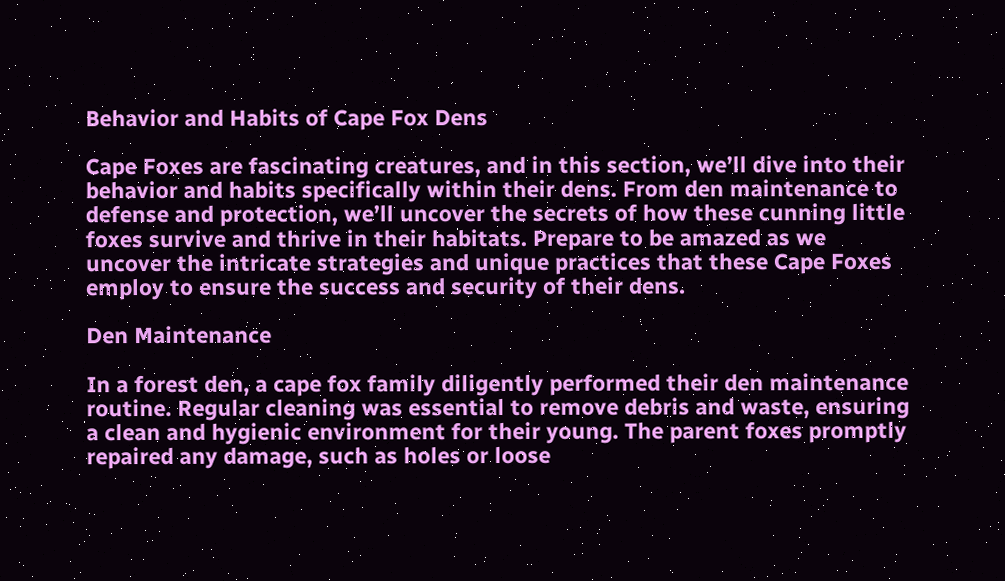Behavior and Habits of Cape Fox Dens

Cape Foxes are fascinating creatures, and in this section, we’ll dive into their behavior and habits specifically within their dens. From den maintenance to defense and protection, we’ll uncover the secrets of how these cunning little foxes survive and thrive in their habitats. Prepare to be amazed as we uncover the intricate strategies and unique practices that these Cape Foxes employ to ensure the success and security of their dens.

Den Maintenance

In a forest den, a cape fox family diligently performed their den maintenance routine. Regular cleaning was essential to remove debris and waste, ensuring a clean and hygienic environment for their young. The parent foxes promptly repaired any damage, such as holes or loose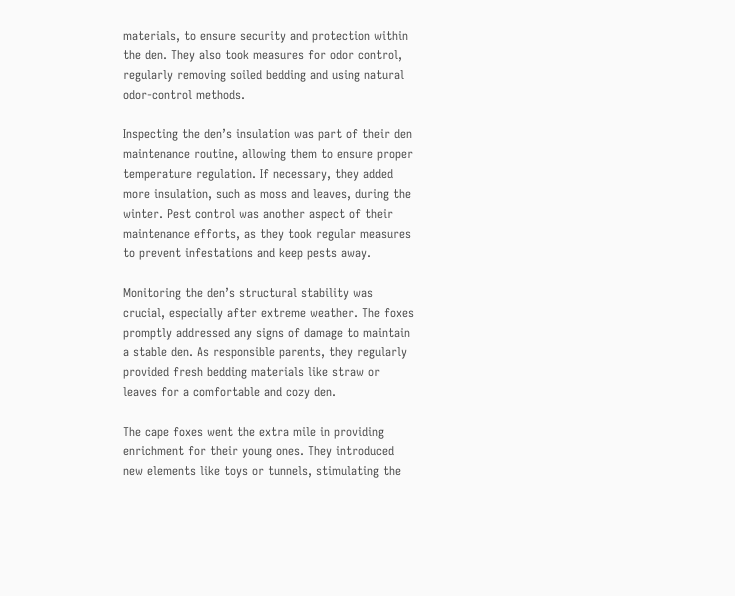materials, to ensure security and protection within the den. They also took measures for odor control, regularly removing soiled bedding and using natural odor-control methods.

Inspecting the den’s insulation was part of their den maintenance routine, allowing them to ensure proper temperature regulation. If necessary, they added more insulation, such as moss and leaves, during the winter. Pest control was another aspect of their maintenance efforts, as they took regular measures to prevent infestations and keep pests away.

Monitoring the den’s structural stability was crucial, especially after extreme weather. The foxes promptly addressed any signs of damage to maintain a stable den. As responsible parents, they regularly provided fresh bedding materials like straw or leaves for a comfortable and cozy den.

The cape foxes went the extra mile in providing enrichment for their young ones. They introduced new elements like toys or tunnels, stimulating the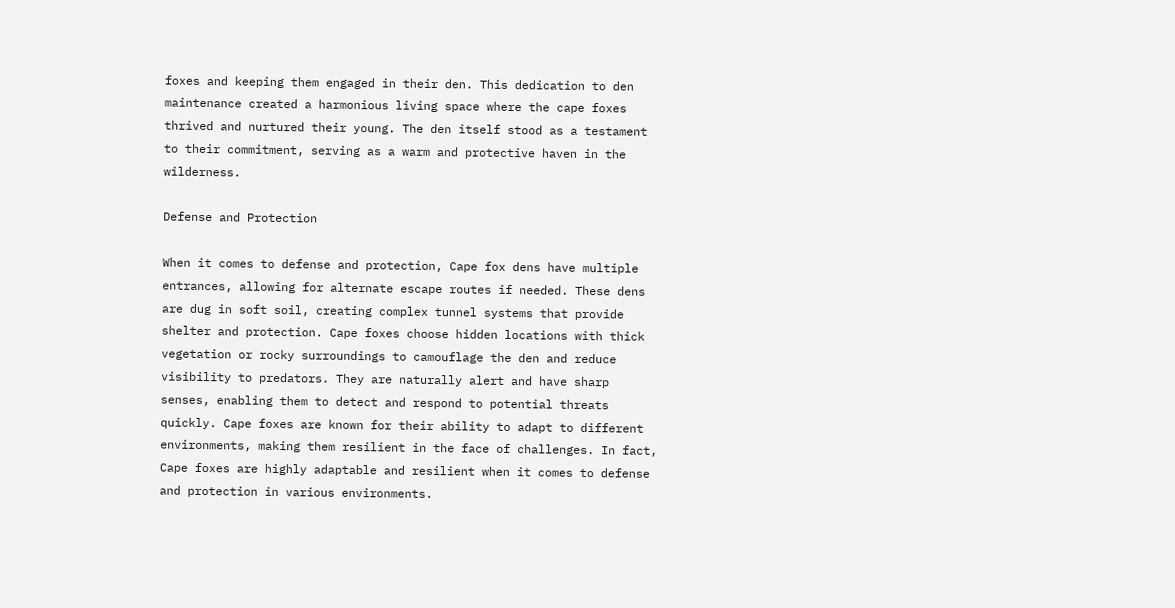foxes and keeping them engaged in their den. This dedication to den maintenance created a harmonious living space where the cape foxes thrived and nurtured their young. The den itself stood as a testament to their commitment, serving as a warm and protective haven in the wilderness.

Defense and Protection

When it comes to defense and protection, Cape fox dens have multiple entrances, allowing for alternate escape routes if needed. These dens are dug in soft soil, creating complex tunnel systems that provide shelter and protection. Cape foxes choose hidden locations with thick vegetation or rocky surroundings to camouflage the den and reduce visibility to predators. They are naturally alert and have sharp senses, enabling them to detect and respond to potential threats quickly. Cape foxes are known for their ability to adapt to different environments, making them resilient in the face of challenges. In fact, Cape foxes are highly adaptable and resilient when it comes to defense and protection in various environments.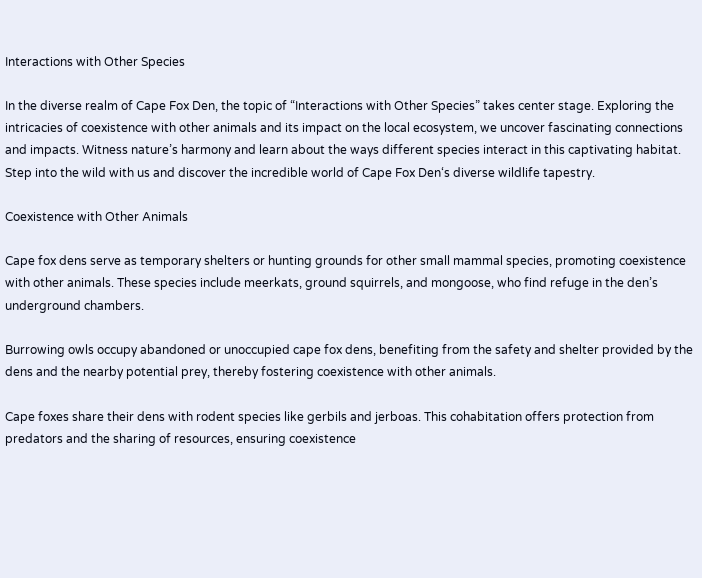Interactions with Other Species

In the diverse realm of Cape Fox Den, the topic of “Interactions with Other Species” takes center stage. Exploring the intricacies of coexistence with other animals and its impact on the local ecosystem, we uncover fascinating connections and impacts. Witness nature’s harmony and learn about the ways different species interact in this captivating habitat. Step into the wild with us and discover the incredible world of Cape Fox Den‘s diverse wildlife tapestry.

Coexistence with Other Animals

Cape fox dens serve as temporary shelters or hunting grounds for other small mammal species, promoting coexistence with other animals. These species include meerkats, ground squirrels, and mongoose, who find refuge in the den’s underground chambers.

Burrowing owls occupy abandoned or unoccupied cape fox dens, benefiting from the safety and shelter provided by the dens and the nearby potential prey, thereby fostering coexistence with other animals.

Cape foxes share their dens with rodent species like gerbils and jerboas. This cohabitation offers protection from predators and the sharing of resources, ensuring coexistence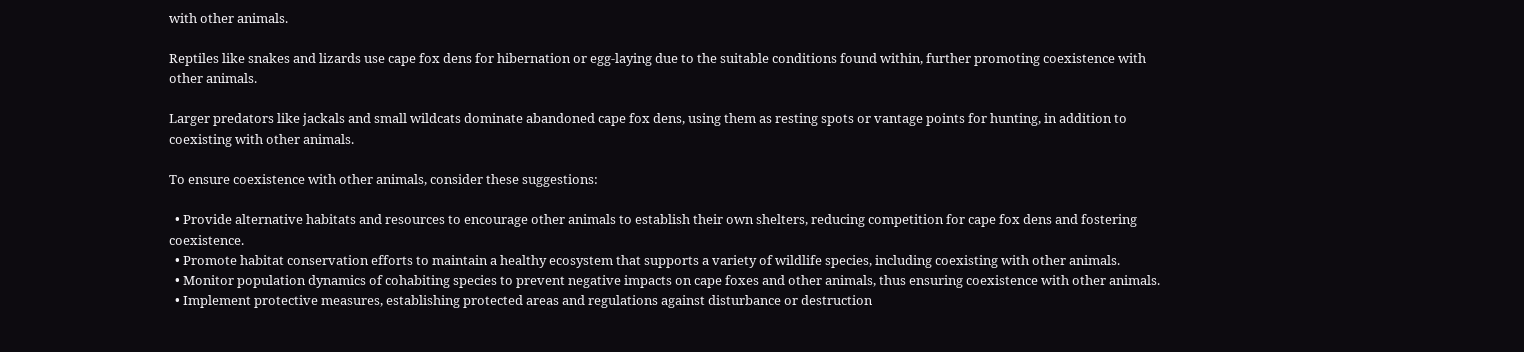with other animals.

Reptiles like snakes and lizards use cape fox dens for hibernation or egg-laying due to the suitable conditions found within, further promoting coexistence with other animals.

Larger predators like jackals and small wildcats dominate abandoned cape fox dens, using them as resting spots or vantage points for hunting, in addition to coexisting with other animals.

To ensure coexistence with other animals, consider these suggestions:

  • Provide alternative habitats and resources to encourage other animals to establish their own shelters, reducing competition for cape fox dens and fostering coexistence.
  • Promote habitat conservation efforts to maintain a healthy ecosystem that supports a variety of wildlife species, including coexisting with other animals.
  • Monitor population dynamics of cohabiting species to prevent negative impacts on cape foxes and other animals, thus ensuring coexistence with other animals.
  • Implement protective measures, establishing protected areas and regulations against disturbance or destruction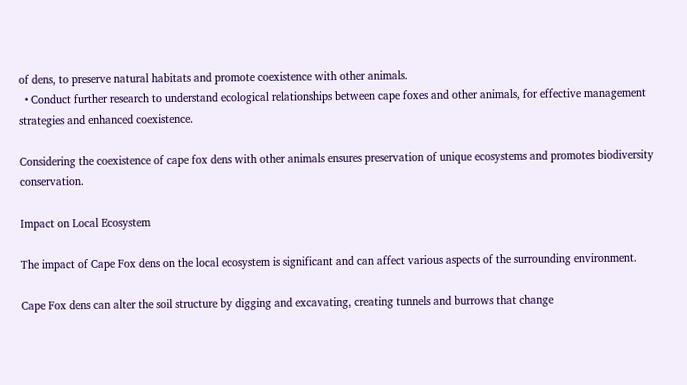of dens, to preserve natural habitats and promote coexistence with other animals.
  • Conduct further research to understand ecological relationships between cape foxes and other animals, for effective management strategies and enhanced coexistence.

Considering the coexistence of cape fox dens with other animals ensures preservation of unique ecosystems and promotes biodiversity conservation.

Impact on Local Ecosystem

The impact of Cape Fox dens on the local ecosystem is significant and can affect various aspects of the surrounding environment.

Cape Fox dens can alter the soil structure by digging and excavating, creating tunnels and burrows that change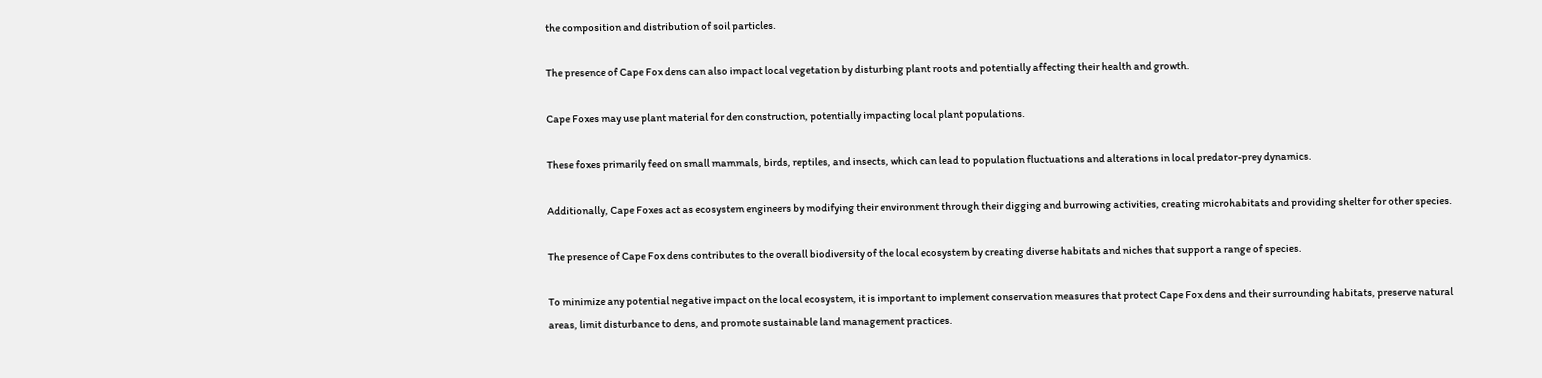the composition and distribution of soil particles.

The presence of Cape Fox dens can also impact local vegetation by disturbing plant roots and potentially affecting their health and growth.

Cape Foxes may use plant material for den construction, potentially impacting local plant populations.

These foxes primarily feed on small mammals, birds, reptiles, and insects, which can lead to population fluctuations and alterations in local predator-prey dynamics.

Additionally, Cape Foxes act as ecosystem engineers by modifying their environment through their digging and burrowing activities, creating microhabitats and providing shelter for other species.

The presence of Cape Fox dens contributes to the overall biodiversity of the local ecosystem by creating diverse habitats and niches that support a range of species.

To minimize any potential negative impact on the local ecosystem, it is important to implement conservation measures that protect Cape Fox dens and their surrounding habitats, preserve natural areas, limit disturbance to dens, and promote sustainable land management practices.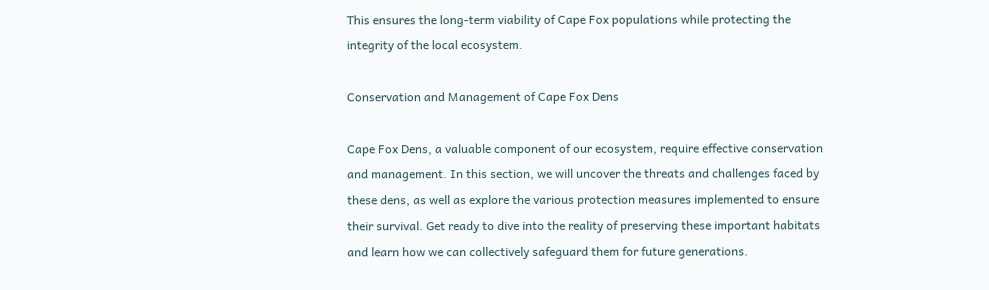This ensures the long-term viability of Cape Fox populations while protecting the integrity of the local ecosystem.

Conservation and Management of Cape Fox Dens

Cape Fox Dens, a valuable component of our ecosystem, require effective conservation and management. In this section, we will uncover the threats and challenges faced by these dens, as well as explore the various protection measures implemented to ensure their survival. Get ready to dive into the reality of preserving these important habitats and learn how we can collectively safeguard them for future generations.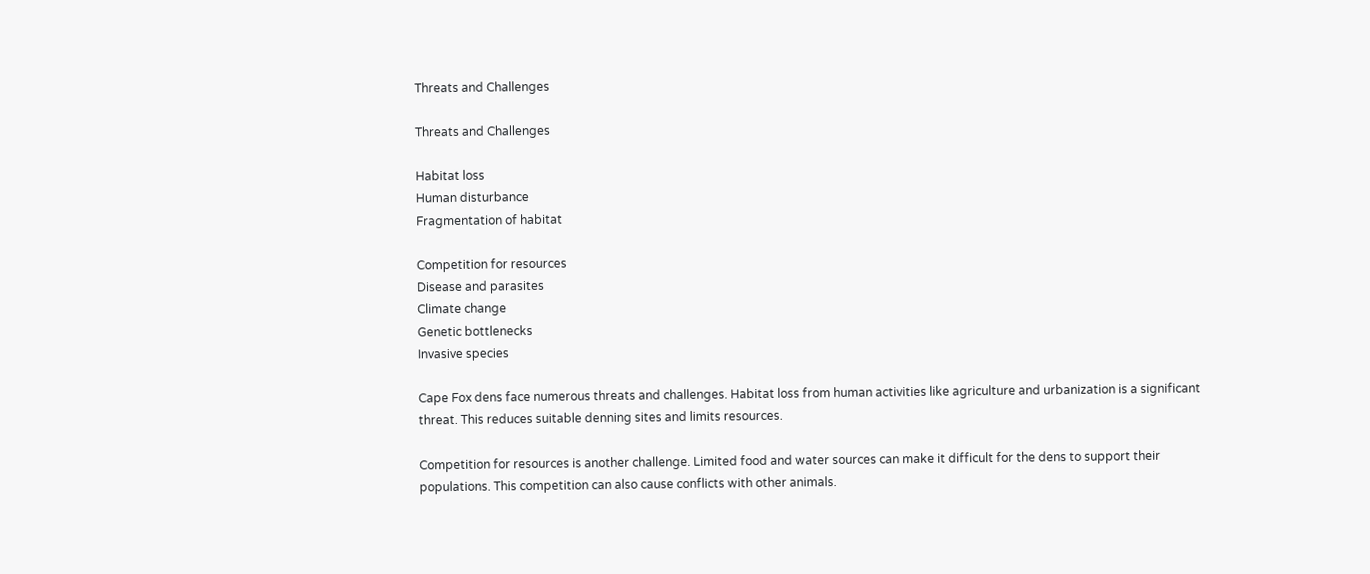Threats and Challenges

Threats and Challenges

Habitat loss
Human disturbance
Fragmentation of habitat

Competition for resources
Disease and parasites
Climate change
Genetic bottlenecks
Invasive species

Cape Fox dens face numerous threats and challenges. Habitat loss from human activities like agriculture and urbanization is a significant threat. This reduces suitable denning sites and limits resources.

Competition for resources is another challenge. Limited food and water sources can make it difficult for the dens to support their populations. This competition can also cause conflicts with other animals.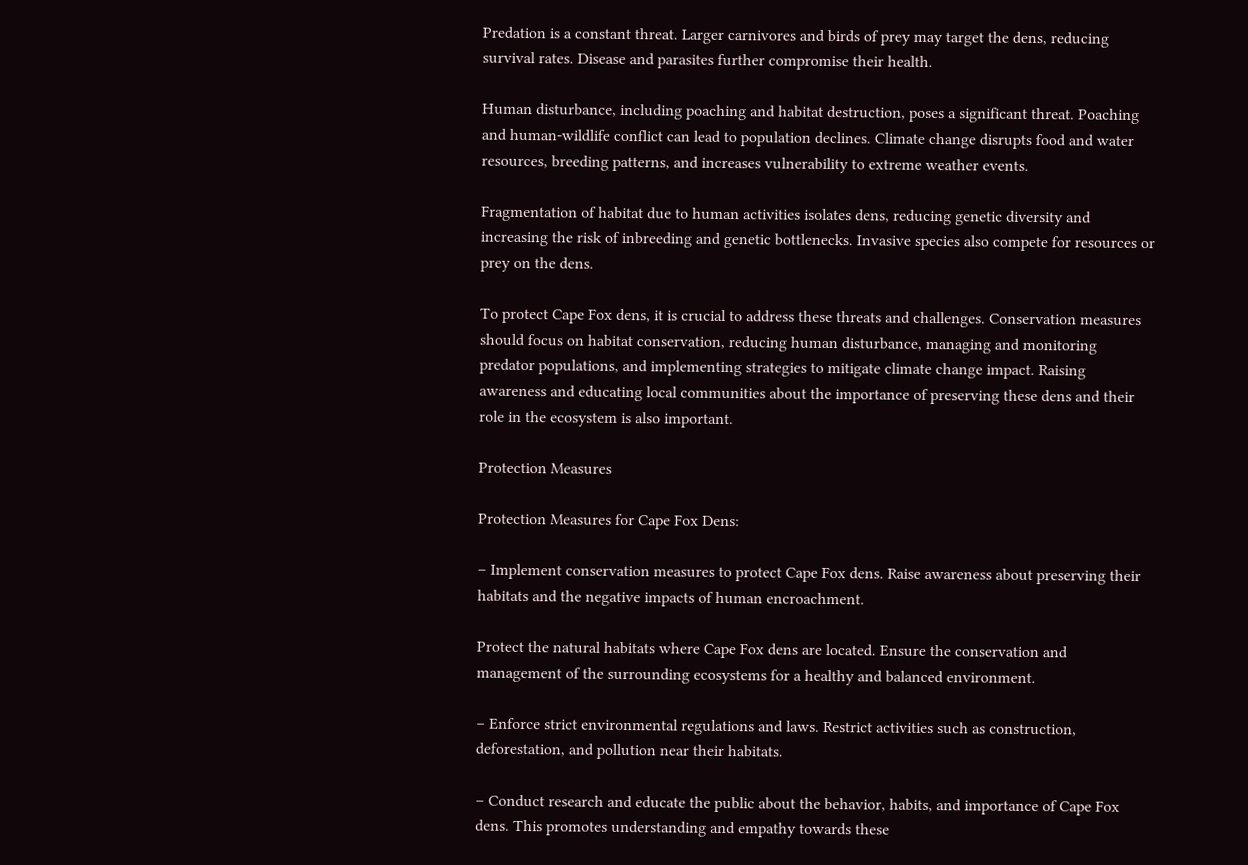Predation is a constant threat. Larger carnivores and birds of prey may target the dens, reducing survival rates. Disease and parasites further compromise their health.

Human disturbance, including poaching and habitat destruction, poses a significant threat. Poaching and human-wildlife conflict can lead to population declines. Climate change disrupts food and water resources, breeding patterns, and increases vulnerability to extreme weather events.

Fragmentation of habitat due to human activities isolates dens, reducing genetic diversity and increasing the risk of inbreeding and genetic bottlenecks. Invasive species also compete for resources or prey on the dens.

To protect Cape Fox dens, it is crucial to address these threats and challenges. Conservation measures should focus on habitat conservation, reducing human disturbance, managing and monitoring predator populations, and implementing strategies to mitigate climate change impact. Raising awareness and educating local communities about the importance of preserving these dens and their role in the ecosystem is also important.

Protection Measures

Protection Measures for Cape Fox Dens:

– Implement conservation measures to protect Cape Fox dens. Raise awareness about preserving their habitats and the negative impacts of human encroachment.

Protect the natural habitats where Cape Fox dens are located. Ensure the conservation and management of the surrounding ecosystems for a healthy and balanced environment.

– Enforce strict environmental regulations and laws. Restrict activities such as construction, deforestation, and pollution near their habitats.

– Conduct research and educate the public about the behavior, habits, and importance of Cape Fox dens. This promotes understanding and empathy towards these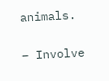animals.

– Involve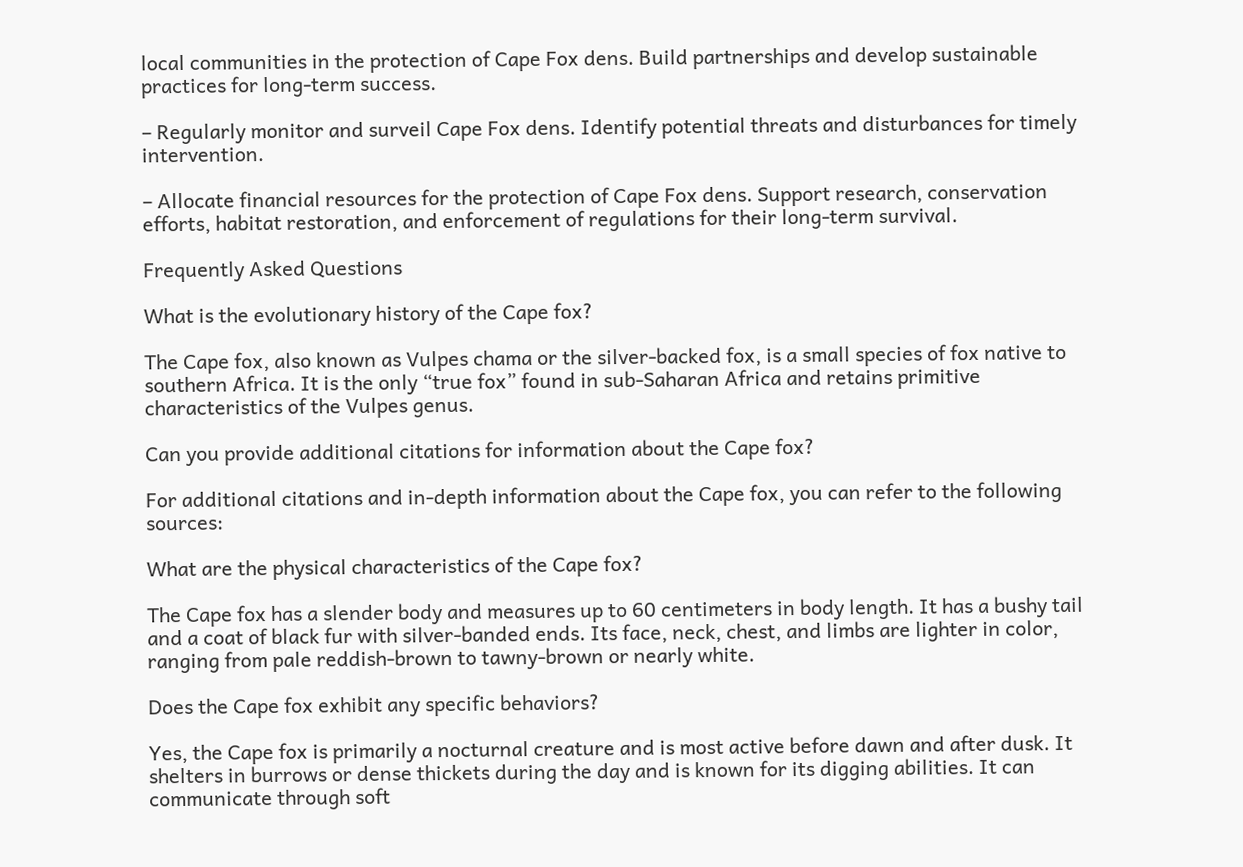local communities in the protection of Cape Fox dens. Build partnerships and develop sustainable practices for long-term success.

– Regularly monitor and surveil Cape Fox dens. Identify potential threats and disturbances for timely intervention.

– Allocate financial resources for the protection of Cape Fox dens. Support research, conservation efforts, habitat restoration, and enforcement of regulations for their long-term survival.

Frequently Asked Questions

What is the evolutionary history of the Cape fox?

The Cape fox, also known as Vulpes chama or the silver-backed fox, is a small species of fox native to southern Africa. It is the only “true fox” found in sub-Saharan Africa and retains primitive characteristics of the Vulpes genus.

Can you provide additional citations for information about the Cape fox?

For additional citations and in-depth information about the Cape fox, you can refer to the following sources:

What are the physical characteristics of the Cape fox?

The Cape fox has a slender body and measures up to 60 centimeters in body length. It has a bushy tail and a coat of black fur with silver-banded ends. Its face, neck, chest, and limbs are lighter in color, ranging from pale reddish-brown to tawny-brown or nearly white.

Does the Cape fox exhibit any specific behaviors?

Yes, the Cape fox is primarily a nocturnal creature and is most active before dawn and after dusk. It shelters in burrows or dense thickets during the day and is known for its digging abilities. It can communicate through soft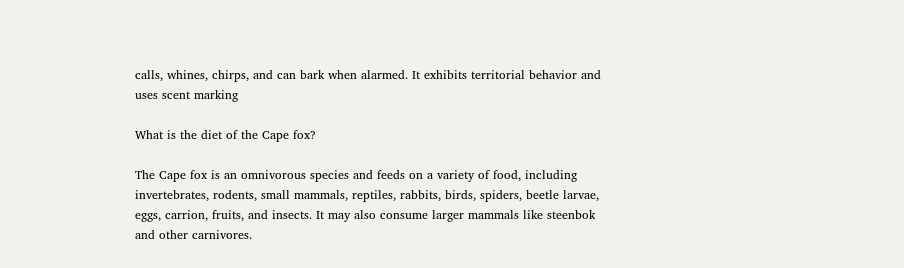calls, whines, chirps, and can bark when alarmed. It exhibits territorial behavior and uses scent marking

What is the diet of the Cape fox?

The Cape fox is an omnivorous species and feeds on a variety of food, including invertebrates, rodents, small mammals, reptiles, rabbits, birds, spiders, beetle larvae, eggs, carrion, fruits, and insects. It may also consume larger mammals like steenbok and other carnivores.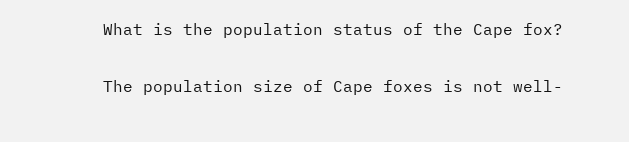What is the population status of the Cape fox?

The population size of Cape foxes is not well-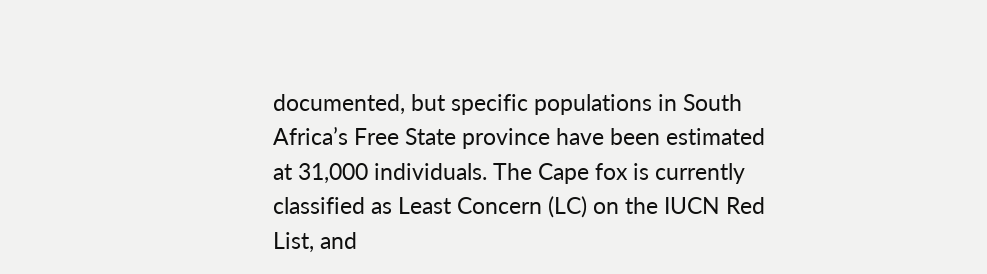documented, but specific populations in South Africa’s Free State province have been estimated at 31,000 individuals. The Cape fox is currently classified as Least Concern (LC) on the IUCN Red List, and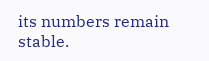its numbers remain stable.